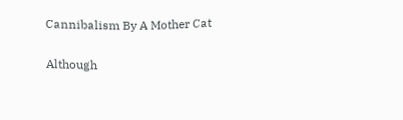Cannibalism By A Mother Cat

Although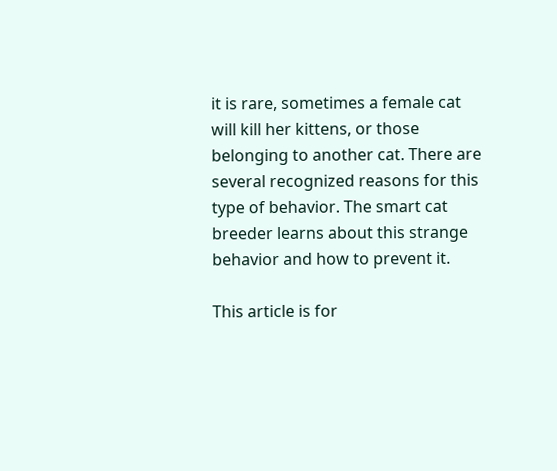it is rare, sometimes a female cat will kill her kittens, or those belonging to another cat. There are several recognized reasons for this type of behavior. The smart cat breeder learns about this strange behavior and how to prevent it.

This article is for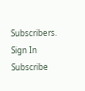Subscribers.
Sign In Subscribe